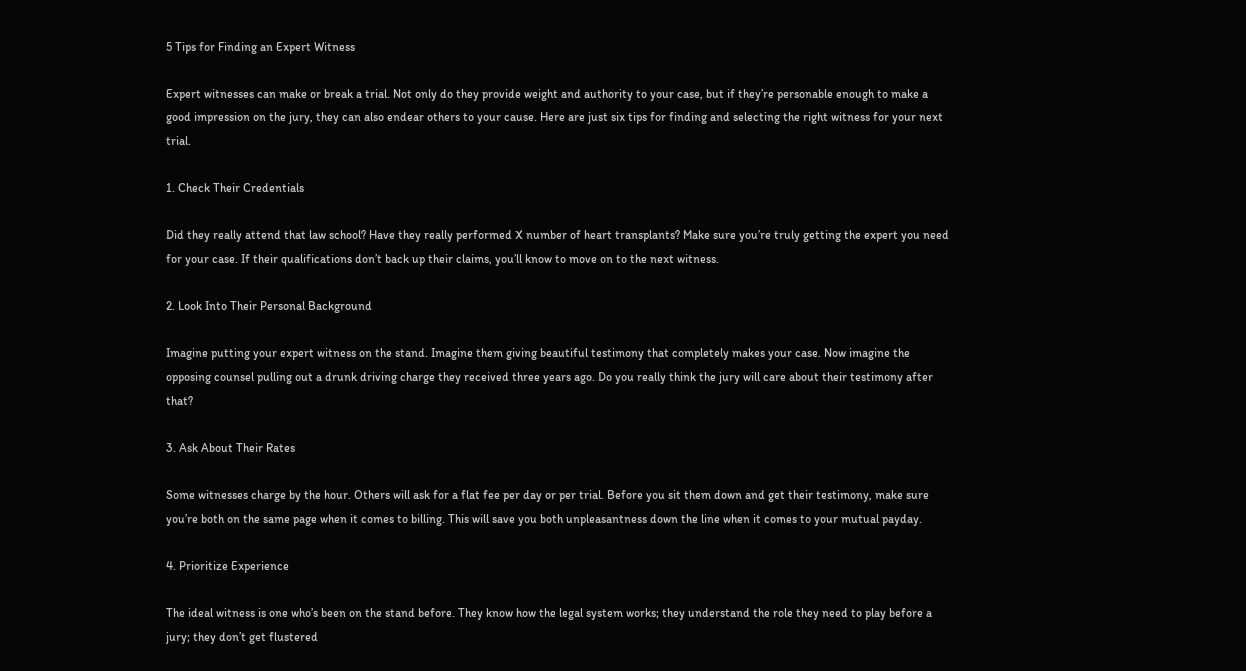5 Tips for Finding an Expert Witness

Expert witnesses can make or break a trial. Not only do they provide weight and authority to your case, but if they’re personable enough to make a good impression on the jury, they can also endear others to your cause. Here are just six tips for finding and selecting the right witness for your next trial.

1. Check Their Credentials

Did they really attend that law school? Have they really performed X number of heart transplants? Make sure you’re truly getting the expert you need for your case. If their qualifications don’t back up their claims, you’ll know to move on to the next witness.

2. Look Into Their Personal Background

Imagine putting your expert witness on the stand. Imagine them giving beautiful testimony that completely makes your case. Now imagine the opposing counsel pulling out a drunk driving charge they received three years ago. Do you really think the jury will care about their testimony after that?

3. Ask About Their Rates

Some witnesses charge by the hour. Others will ask for a flat fee per day or per trial. Before you sit them down and get their testimony, make sure you’re both on the same page when it comes to billing. This will save you both unpleasantness down the line when it comes to your mutual payday.

4. Prioritize Experience

The ideal witness is one who’s been on the stand before. They know how the legal system works; they understand the role they need to play before a jury; they don’t get flustered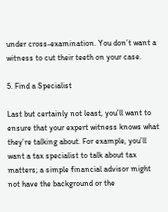under cross-examination. You don’t want a witness to cut their teeth on your case.

5. Find a Specialist

Last but certainly not least, you’ll want to ensure that your expert witness knows what they’re talking about. For example, you’ll want a tax specialist to talk about tax matters; a simple financial advisor might not have the background or the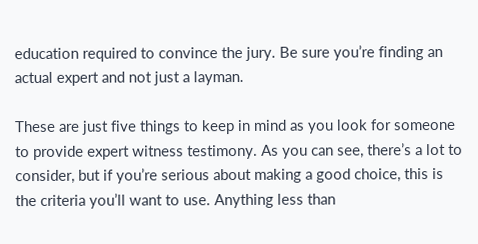education required to convince the jury. Be sure you’re finding an actual expert and not just a layman.

These are just five things to keep in mind as you look for someone to provide expert witness testimony. As you can see, there’s a lot to consider, but if you’re serious about making a good choice, this is the criteria you’ll want to use. Anything less than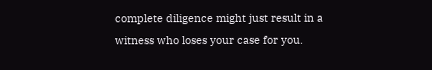complete diligence might just result in a witness who loses your case for you.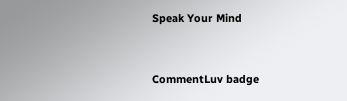Speak Your Mind


CommentLuv badge